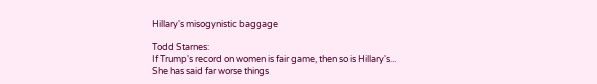Hillary's misogynistic baggage

Todd Starnes:
If Trump's record on women is fair game, then so is Hillary's...
She has said far worse things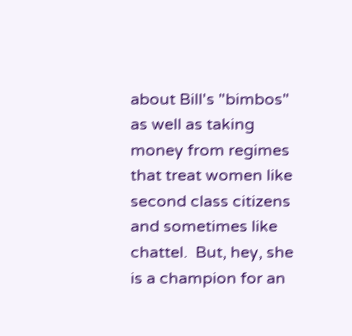about Bill's "bimbos"  as well as taking money from regimes that treat women like second class citizens and sometimes like chattel.  But, hey, she is a champion for an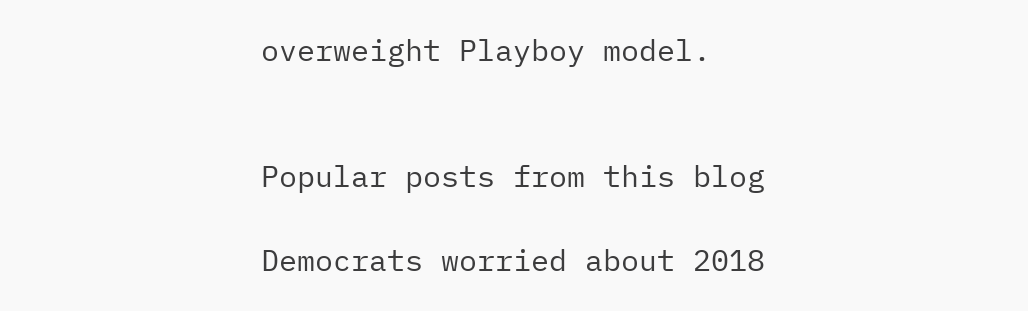overweight Playboy model.


Popular posts from this blog

Democrats worried about 2018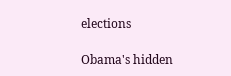elections

Obama's hidden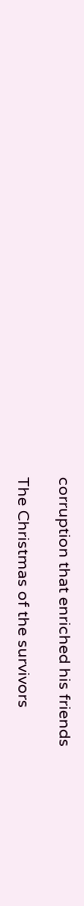corruption that enriched his friends

The Christmas of the survivors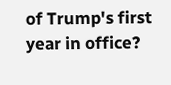of Trump's first year in office?